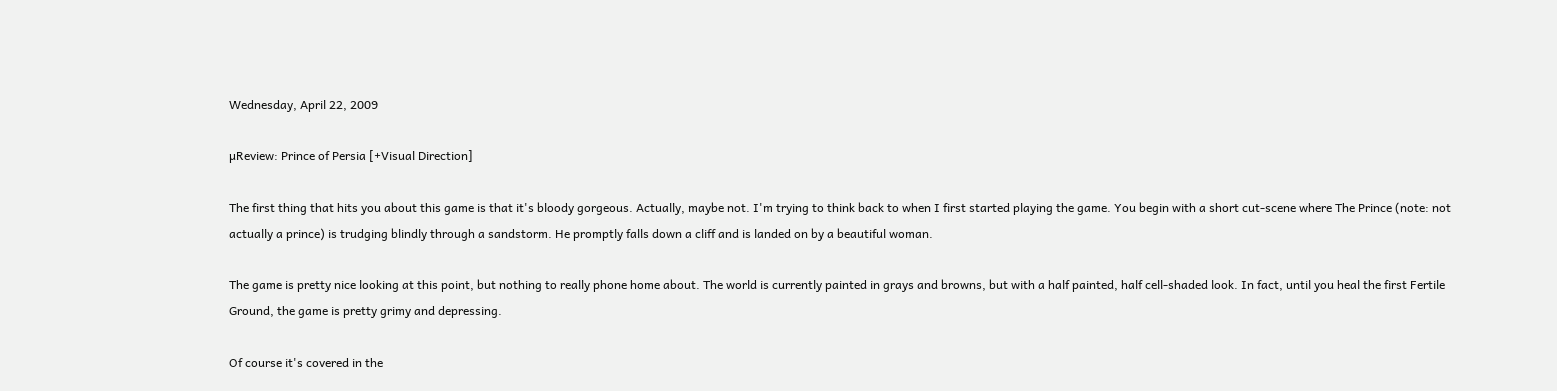Wednesday, April 22, 2009

µReview: Prince of Persia [+Visual Direction]

The first thing that hits you about this game is that it's bloody gorgeous. Actually, maybe not. I'm trying to think back to when I first started playing the game. You begin with a short cut-scene where The Prince (note: not actually a prince) is trudging blindly through a sandstorm. He promptly falls down a cliff and is landed on by a beautiful woman.

The game is pretty nice looking at this point, but nothing to really phone home about. The world is currently painted in grays and browns, but with a half painted, half cell-shaded look. In fact, until you heal the first Fertile Ground, the game is pretty grimy and depressing.

Of course it's covered in the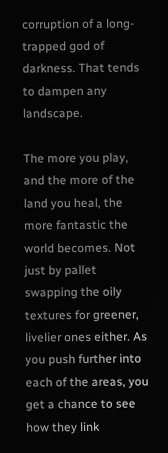corruption of a long-trapped god of darkness. That tends to dampen any landscape.

The more you play, and the more of the land you heal, the more fantastic the world becomes. Not just by pallet swapping the oily textures for greener, livelier ones either. As you push further into each of the areas, you get a chance to see how they link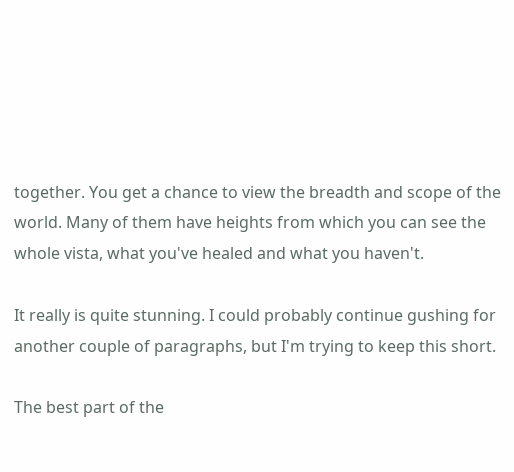together. You get a chance to view the breadth and scope of the world. Many of them have heights from which you can see the whole vista, what you've healed and what you haven't.

It really is quite stunning. I could probably continue gushing for another couple of paragraphs, but I'm trying to keep this short.

The best part of the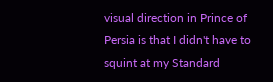visual direction in Prince of Persia is that I didn't have to squint at my Standard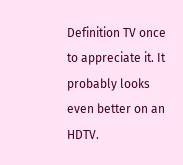Definition TV once to appreciate it. It probably looks even better on an HDTV.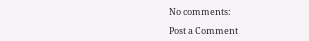No comments:

Post a Comment